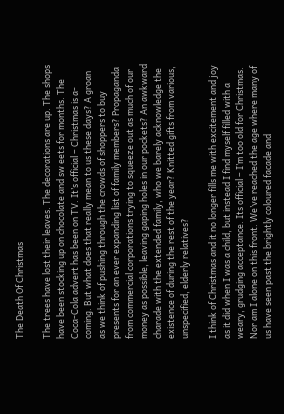The Death Of Christmas

The trees have lost their leaves. The decorations are up. The shops have been stocking up on chocolate and sw eets for months. The Coca-Cola advert has been on TV. It’s official – Christmas is a-coming. But what does that really mean to us these days? A groan as we think of pushing through the crowds of shoppers to buy presents for an ever expanding list of family members? Propaganda from commercial corporations trying to squeeze out as much of our money as possible, leaving gaping holes in our pockets? An awkward charade with the extended family, who we barely acknowledge the existence of during the rest of the year? Knitted gifts from various, unspecified, elderly relatives?

I think of Christmas and it no longer fills me with excitement and joy as it did when I was a child, but instead I find myself filled with a weary, grudging acceptance. Its official – I’m too old for Christmas. Nor am I alone on this front. We’ve reached the age where many of us have seen past the brightly coloured facade and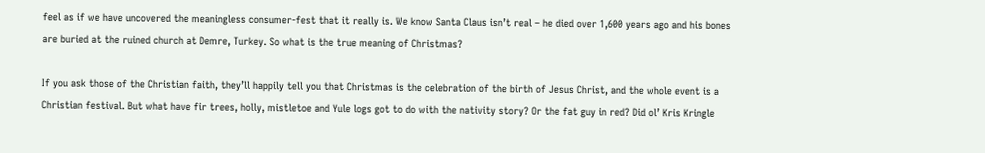feel as if we have uncovered the meaningless consumer-fest that it really is. We know Santa Claus isn’t real – he died over 1,600 years ago and his bones are buried at the ruined church at Demre, Turkey. So what is the true meaning of Christmas?

If you ask those of the Christian faith, they’ll happily tell you that Christmas is the celebration of the birth of Jesus Christ, and the whole event is a Christian festival. But what have fir trees, holly, mistletoe and Yule logs got to do with the nativity story? Or the fat guy in red? Did ol’ Kris Kringle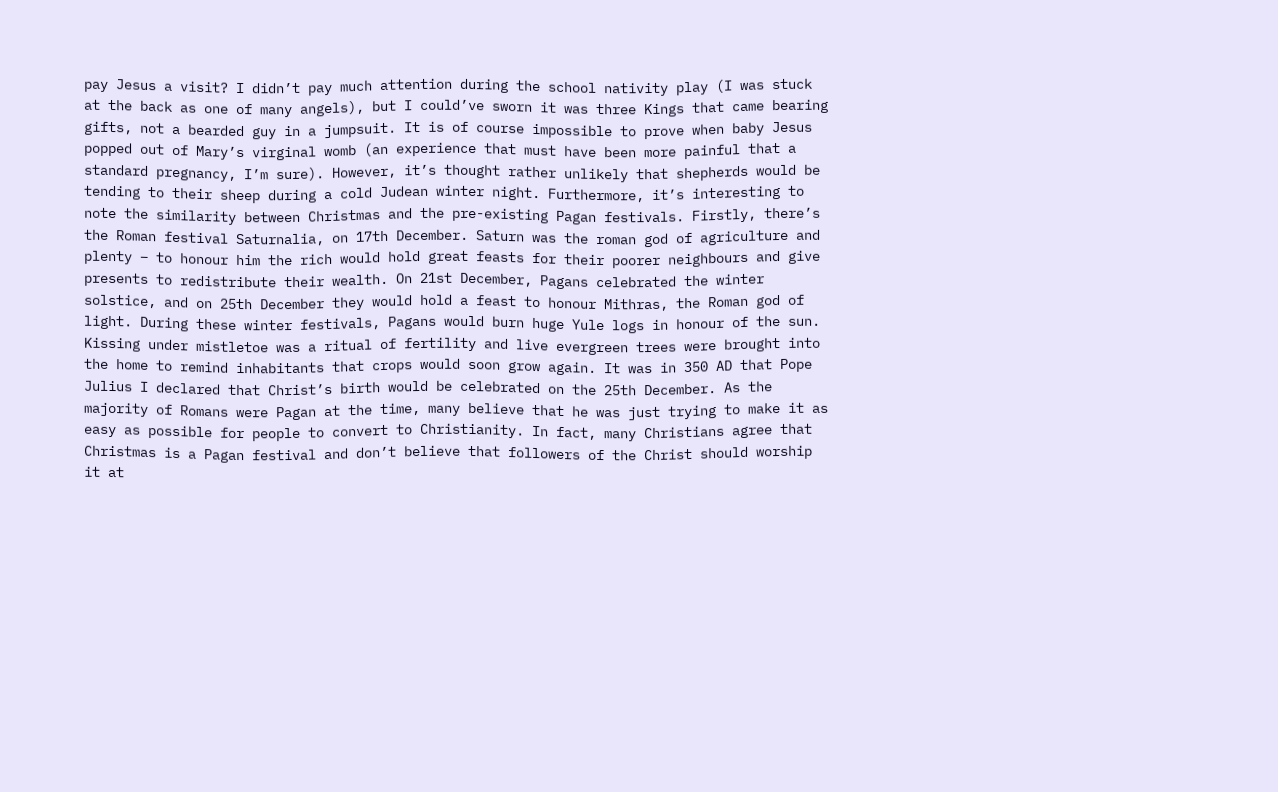pay Jesus a visit? I didn’t pay much attention during the school nativity play (I was stuck at the back as one of many angels), but I could’ve sworn it was three Kings that came bearing gifts, not a bearded guy in a jumpsuit. It is of course impossible to prove when baby Jesus popped out of Mary’s virginal womb (an experience that must have been more painful that a standard pregnancy, I’m sure). However, it’s thought rather unlikely that shepherds would be tending to their sheep during a cold Judean winter night. Furthermore, it’s interesting to note the similarity between Christmas and the pre-existing Pagan festivals. Firstly, there’s the Roman festival Saturnalia, on 17th December. Saturn was the roman god of agriculture and plenty – to honour him the rich would hold great feasts for their poorer neighbours and give presents to redistribute their wealth. On 21st December, Pagans celebrated the winter solstice, and on 25th December they would hold a feast to honour Mithras, the Roman god of light. During these winter festivals, Pagans would burn huge Yule logs in honour of the sun. Kissing under mistletoe was a ritual of fertility and live evergreen trees were brought into the home to remind inhabitants that crops would soon grow again. It was in 350 AD that Pope Julius I declared that Christ’s birth would be celebrated on the 25th December. As the majority of Romans were Pagan at the time, many believe that he was just trying to make it as easy as possible for people to convert to Christianity. In fact, many Christians agree that Christmas is a Pagan festival and don’t believe that followers of the Christ should worship it at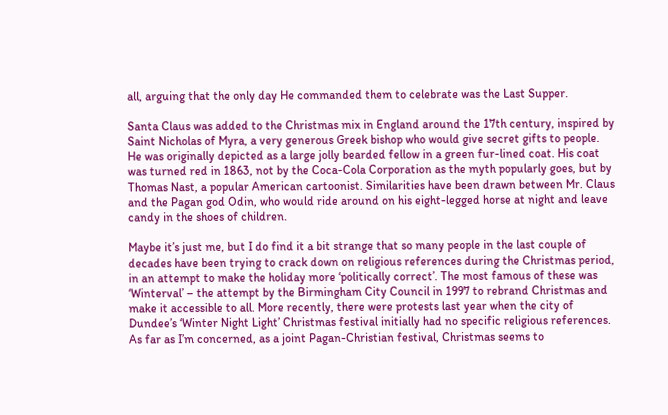all, arguing that the only day He commanded them to celebrate was the Last Supper.

Santa Claus was added to the Christmas mix in England around the 17th century, inspired by Saint Nicholas of Myra, a very generous Greek bishop who would give secret gifts to people. He was originally depicted as a large jolly bearded fellow in a green fur-lined coat. His coat was turned red in 1863, not by the Coca-Cola Corporation as the myth popularly goes, but by Thomas Nast, a popular American cartoonist. Similarities have been drawn between Mr. Claus and the Pagan god Odin, who would ride around on his eight-legged horse at night and leave candy in the shoes of children.

Maybe it’s just me, but I do find it a bit strange that so many people in the last couple of decades have been trying to crack down on religious references during the Christmas period, in an attempt to make the holiday more ‘politically correct’. The most famous of these was ‘Winterval’ – the attempt by the Birmingham City Council in 1997 to rebrand Christmas and make it accessible to all. More recently, there were protests last year when the city of Dundee’s ‘Winter Night Light’ Christmas festival initially had no specific religious references. As far as I’m concerned, as a joint Pagan-Christian festival, Christmas seems to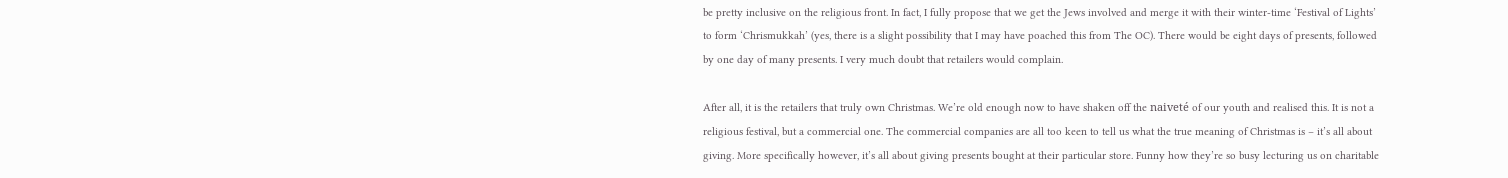be pretty inclusive on the religious front. In fact, I fully propose that we get the Jews involved and merge it with their winter-time ‘Festival of Lights’ to form ‘Chrismukkah’ (yes, there is a slight possibility that I may have poached this from The OC). There would be eight days of presents, followed by one day of many presents. I very much doubt that retailers would complain.

After all, it is the retailers that truly own Christmas. We’re old enough now to have shaken off the naiveté of our youth and realised this. It is not a religious festival, but a commercial one. The commercial companies are all too keen to tell us what the true meaning of Christmas is – it’s all about giving. More specifically however, it’s all about giving presents bought at their particular store. Funny how they’re so busy lecturing us on charitable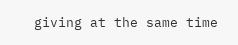giving at the same time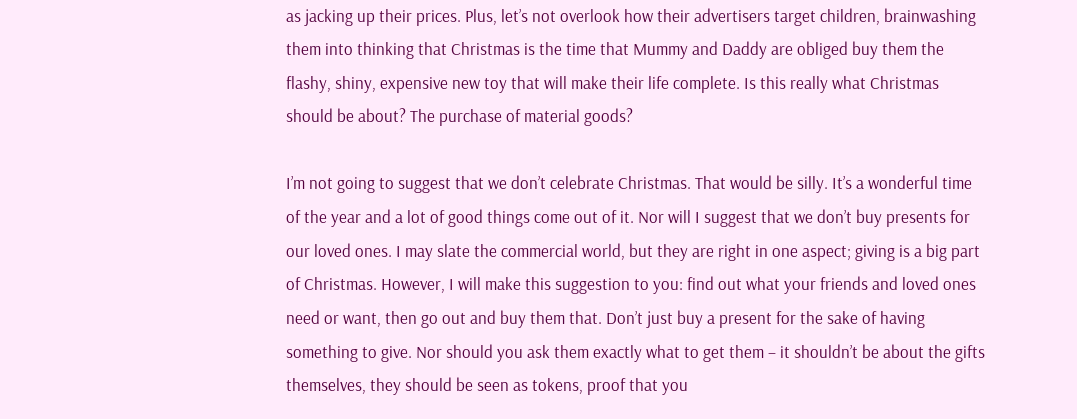as jacking up their prices. Plus, let’s not overlook how their advertisers target children, brainwashing them into thinking that Christmas is the time that Mummy and Daddy are obliged buy them the flashy, shiny, expensive new toy that will make their life complete. Is this really what Christmas should be about? The purchase of material goods?

I’m not going to suggest that we don’t celebrate Christmas. That would be silly. It’s a wonderful time of the year and a lot of good things come out of it. Nor will I suggest that we don’t buy presents for our loved ones. I may slate the commercial world, but they are right in one aspect; giving is a big part of Christmas. However, I will make this suggestion to you: find out what your friends and loved ones need or want, then go out and buy them that. Don’t just buy a present for the sake of having something to give. Nor should you ask them exactly what to get them – it shouldn’t be about the gifts themselves, they should be seen as tokens, proof that you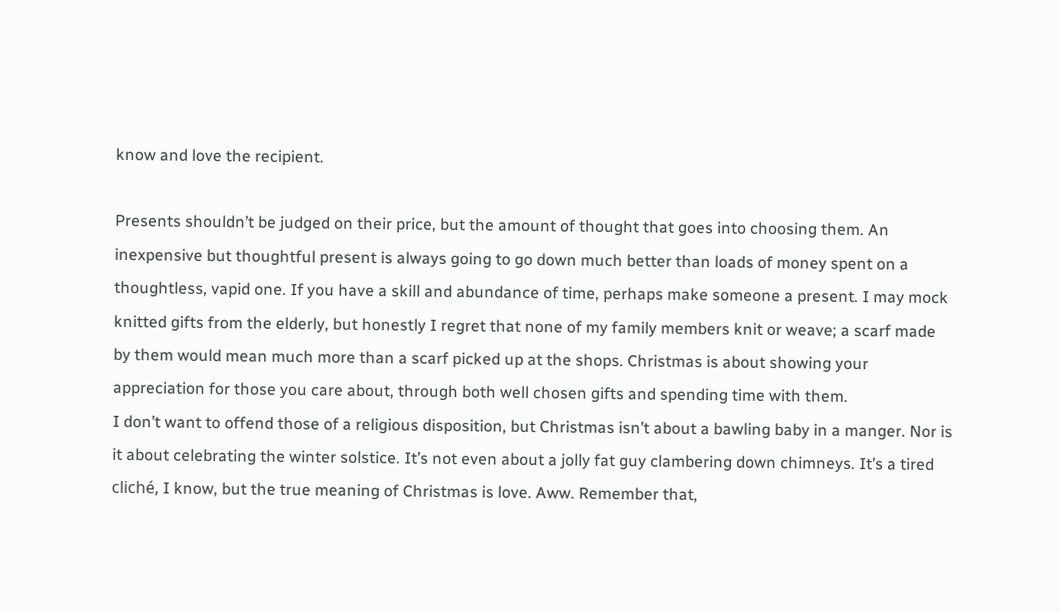know and love the recipient.

Presents shouldn’t be judged on their price, but the amount of thought that goes into choosing them. An inexpensive but thoughtful present is always going to go down much better than loads of money spent on a thoughtless, vapid one. If you have a skill and abundance of time, perhaps make someone a present. I may mock knitted gifts from the elderly, but honestly I regret that none of my family members knit or weave; a scarf made by them would mean much more than a scarf picked up at the shops. Christmas is about showing your appreciation for those you care about, through both well chosen gifts and spending time with them.
I don’t want to offend those of a religious disposition, but Christmas isn’t about a bawling baby in a manger. Nor is it about celebrating the winter solstice. It’s not even about a jolly fat guy clambering down chimneys. It’s a tired cliché, I know, but the true meaning of Christmas is love. Aww. Remember that,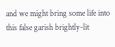and we might bring some life into this false garish brightly-lit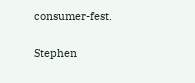consumer-fest.

Stephen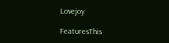Lovejoy

FeaturesThis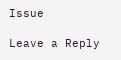Issue

Leave a Reply